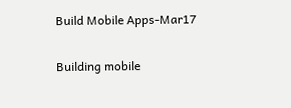Build Mobile Apps-Mar17

Building mobile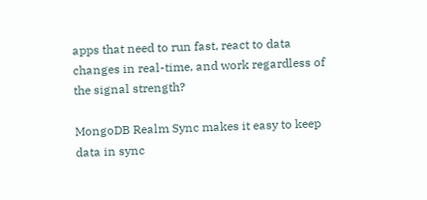apps that need to run fast, react to data changes in real-time, and work regardless of the signal strength?

MongoDB Realm Sync makes it easy to keep data in sync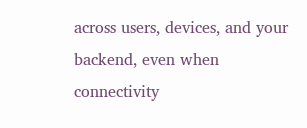across users, devices, and your backend, even when connectivity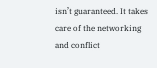isn’t guaranteed. It takes care of the networking and conflict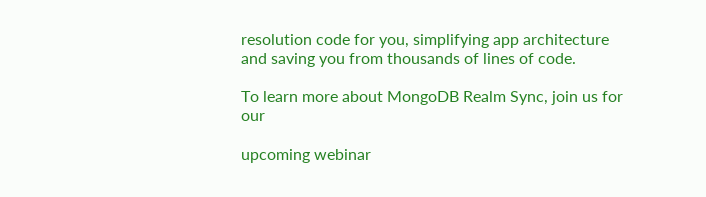resolution code for you, simplifying app architecture and saving you from thousands of lines of code.

To learn more about MongoDB Realm Sync, join us for our

upcoming webinar